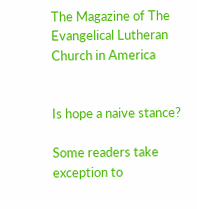The Magazine of The Evangelical Lutheran Church in America


Is hope a naive stance?

Some readers take exception to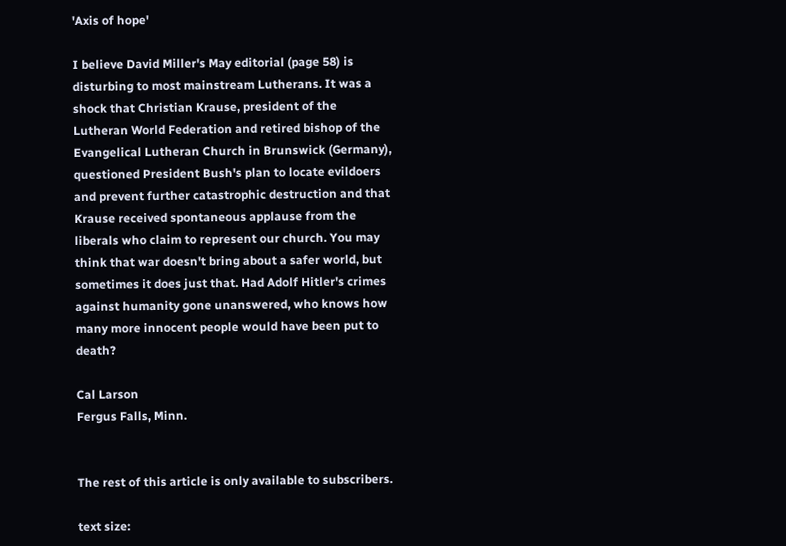'Axis of hope'

I believe David Miller's May editorial (page 58) is disturbing to most mainstream Lutherans. It was a shock that Christian Krause, president of the Lutheran World Federation and retired bishop of the Evangelical Lutheran Church in Brunswick (Germany), questioned President Bush's plan to locate evildoers and prevent further catastrophic destruction and that Krause received spontaneous applause from the liberals who claim to represent our church. You may think that war doesn't bring about a safer world, but sometimes it does just that. Had Adolf Hitler's crimes against humanity gone unanswered, who knows how many more innocent people would have been put to death?

Cal Larson
Fergus Falls, Minn.


The rest of this article is only available to subscribers.

text size: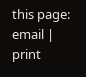this page: email | print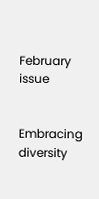February issue


Embracing diversity